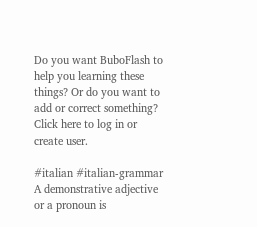Do you want BuboFlash to help you learning these things? Or do you want to add or correct something? Click here to log in or create user.

#italian #italian-grammar
A demonstrative adjective or a pronoun is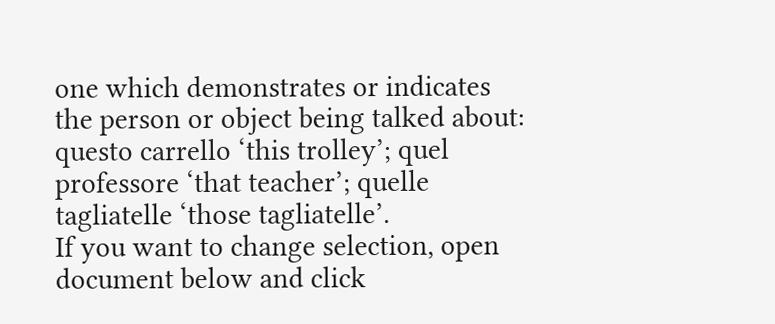one which demonstrates or indicates the person or object being talked about: questo carrello ‘this trolley’; quel professore ‘that teacher’; quelle tagliatelle ‘those tagliatelle’.
If you want to change selection, open document below and click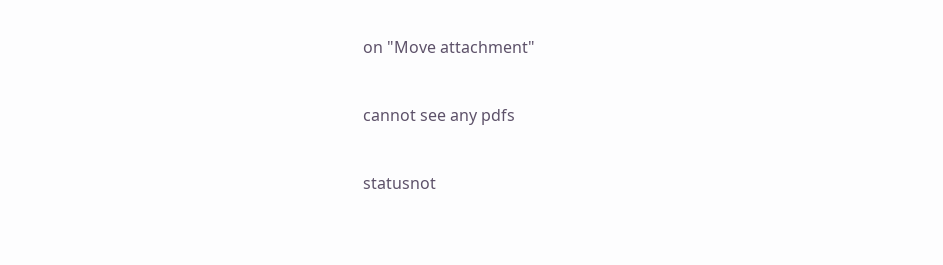on "Move attachment"


cannot see any pdfs


statusnot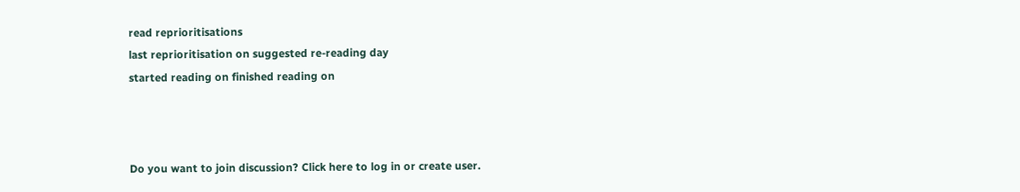read reprioritisations
last reprioritisation on suggested re-reading day
started reading on finished reading on



Do you want to join discussion? Click here to log in or create user.